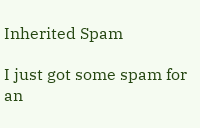Inherited Spam

I just got some spam for an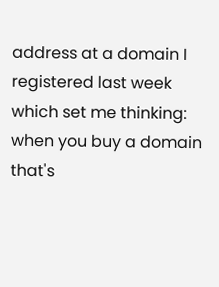address at a domain I registered last week which set me thinking: when you buy a domain that's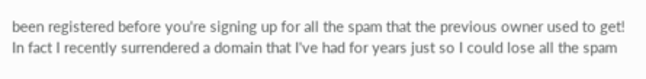been registered before you're signing up for all the spam that the previous owner used to get! In fact I recently surrendered a domain that I've had for years just so I could lose all the spam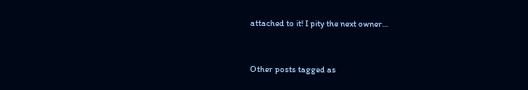attached to it! I pity the next owner...


Other posts tagged as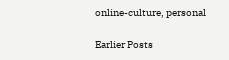online-culture, personal

Earlier Posts